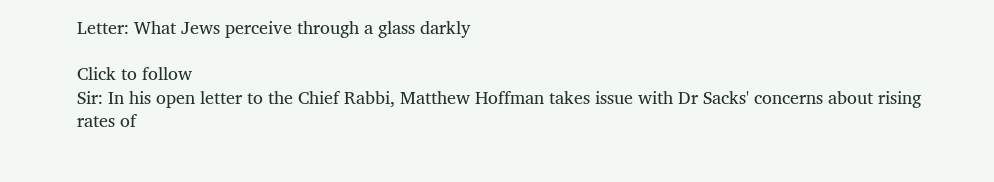Letter: What Jews perceive through a glass darkly

Click to follow
Sir: In his open letter to the Chief Rabbi, Matthew Hoffman takes issue with Dr Sacks' concerns about rising rates of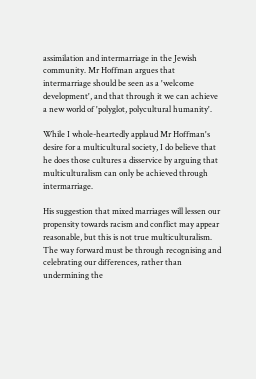assimilation and intermarriage in the Jewish community. Mr Hoffman argues that intermarriage should be seen as a 'welcome development', and that through it we can achieve a new world of 'polyglot, polycultural humanity'.

While I whole-heartedly applaud Mr Hoffman's desire for a multicultural society, I do believe that he does those cultures a disservice by arguing that multiculturalism can only be achieved through intermarriage.

His suggestion that mixed marriages will lessen our propensity towards racism and conflict may appear reasonable, but this is not true multiculturalism. The way forward must be through recognising and celebrating our differences, rather than undermining the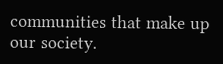communities that make up our society.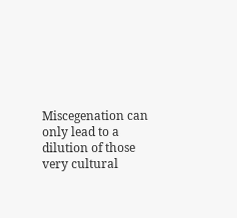Miscegenation can only lead to a dilution of those very cultural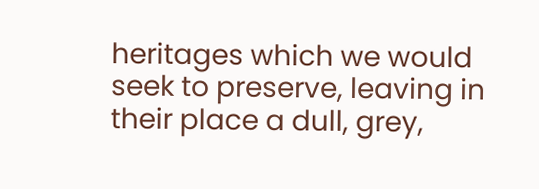heritages which we would seek to preserve, leaving in their place a dull, grey,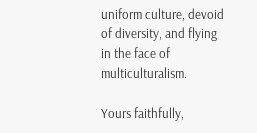uniform culture, devoid of diversity, and flying in the face of multiculturalism.

Yours faithfully,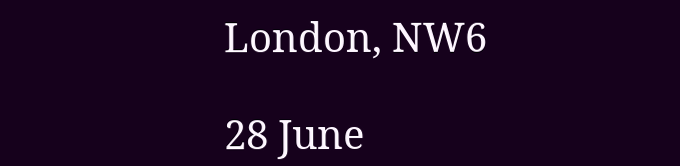London, NW6

28 June